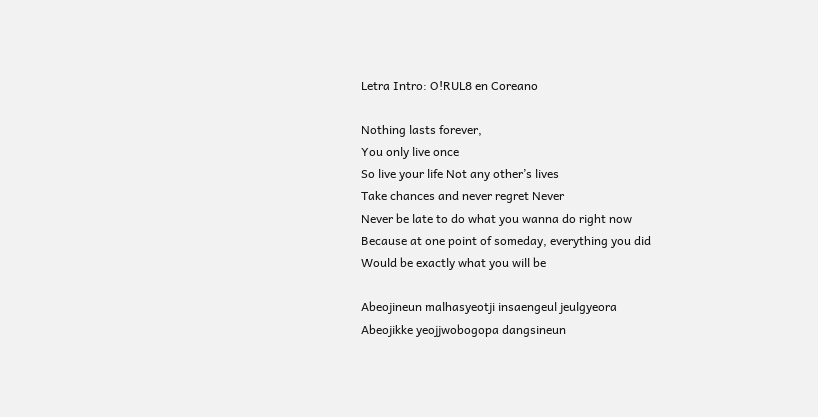Letra Intro: O!RUL8 en Coreano

Nothing lasts forever,
You only live once
So live your life Not any other’s lives
Take chances and never regret Never
Never be late to do what you wanna do right now
Because at one point of someday, everything you did
Would be exactly what you will be

Abeojineun malhasyeotji insaengeul jeulgyeora
Abeojikke yeojjwobogopa dangsineun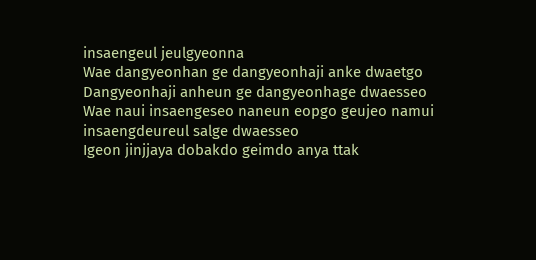insaengeul jeulgyeonna
Wae dangyeonhan ge dangyeonhaji anke dwaetgo
Dangyeonhaji anheun ge dangyeonhage dwaesseo
Wae naui insaengeseo naneun eopgo geujeo namui insaengdeureul salge dwaesseo
Igeon jinjjaya dobakdo geimdo anya ttak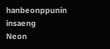hanbeonppunin insaeng
Neon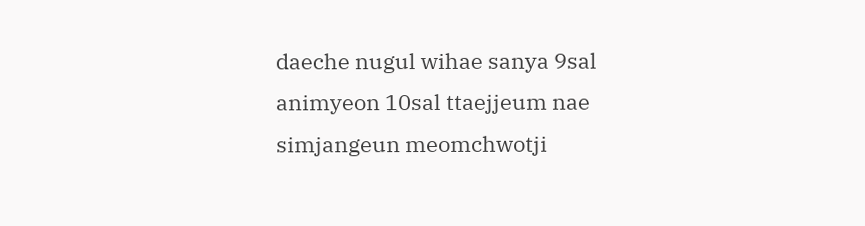daeche nugul wihae sanya 9sal animyeon 10sal ttaejjeum nae simjangeun meomchwotji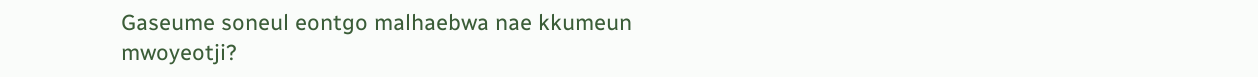Gaseume soneul eontgo malhaebwa nae kkumeun mwoyeotji?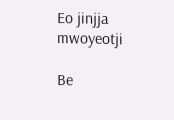Eo jinjja mwoyeotji

Be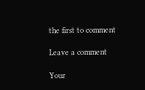the first to comment

Leave a comment

Your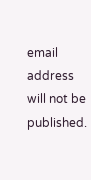email address will not be published.